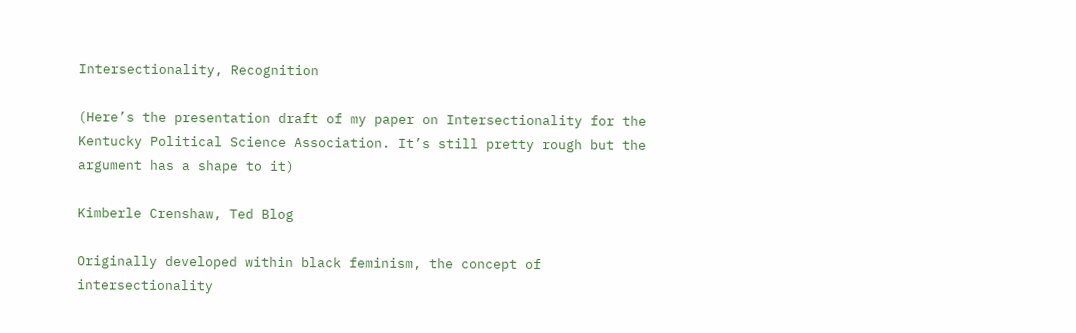Intersectionality, Recognition

(Here’s the presentation draft of my paper on Intersectionality for the Kentucky Political Science Association. It’s still pretty rough but the argument has a shape to it)

Kimberle Crenshaw, Ted Blog

Originally developed within black feminism, the concept of intersectionality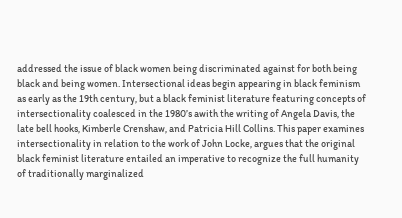addressed the issue of black women being discriminated against for both being black and being women. Intersectional ideas begin appearing in black feminism as early as the 19th century, but a black feminist literature featuring concepts of intersectionality coalesced in the 1980’s awith the writing of Angela Davis, the late bell hooks, Kimberle Crenshaw, and Patricia Hill Collins. This paper examines intersectionality in relation to the work of John Locke, argues that the original black feminist literature entailed an imperative to recognize the full humanity of traditionally marginalized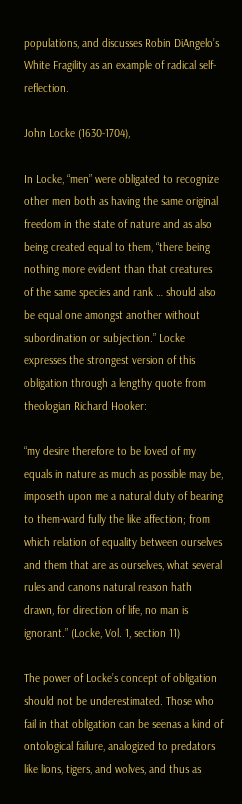populations, and discusses Robin DiAngelo’s White Fragility as an example of radical self-reflection.

John Locke (1630-1704),

In Locke, “men” were obligated to recognize other men both as having the same original freedom in the state of nature and as also being created equal to them, “there being nothing more evident than that creatures of the same species and rank … should also be equal one amongst another without subordination or subjection.” Locke expresses the strongest version of this obligation through a lengthy quote from theologian Richard Hooker:

“my desire therefore to be loved of my equals in nature as much as possible may be, imposeth upon me a natural duty of bearing to them-ward fully the like affection; from which relation of equality between ourselves and them that are as ourselves, what several rules and canons natural reason hath drawn, for direction of life, no man is ignorant.” (Locke, Vol. 1, section 11)

The power of Locke’s concept of obligation should not be underestimated. Those who fail in that obligation can be seenas a kind of ontological failure, analogized to predators like lions, tigers, and wolves, and thus as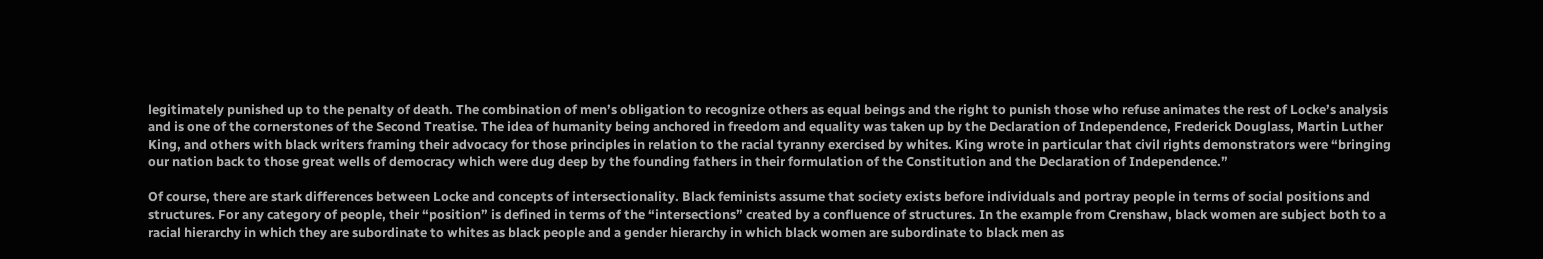legitimately punished up to the penalty of death. The combination of men’s obligation to recognize others as equal beings and the right to punish those who refuse animates the rest of Locke’s analysis and is one of the cornerstones of the Second Treatise. The idea of humanity being anchored in freedom and equality was taken up by the Declaration of Independence, Frederick Douglass, Martin Luther King, and others with black writers framing their advocacy for those principles in relation to the racial tyranny exercised by whites. King wrote in particular that civil rights demonstrators were “bringing our nation back to those great wells of democracy which were dug deep by the founding fathers in their formulation of the Constitution and the Declaration of Independence.”

Of course, there are stark differences between Locke and concepts of intersectionality. Black feminists assume that society exists before individuals and portray people in terms of social positions and structures. For any category of people, their “position” is defined in terms of the “intersections” created by a confluence of structures. In the example from Crenshaw, black women are subject both to a racial hierarchy in which they are subordinate to whites as black people and a gender hierarchy in which black women are subordinate to black men as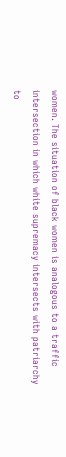women. The situation of black women is analogous to a traffic intersection in which white supremacy intersects with patriarchy to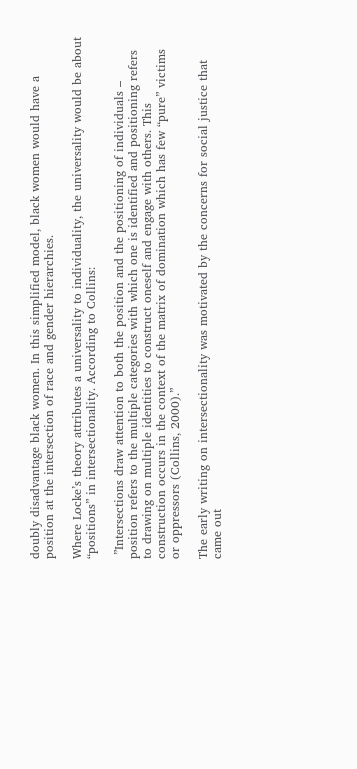doubly disadvantage black women. In this simplified model, black women would have a position at the intersection of race and gender hierarchies.

Where Locke’s theory attributes a universality to individuality, the universality would be about “positions” in intersectionality. According to Collins:

 ”Intersections draw attention to both the position and the positioning of individuals – position refers to the multiple categories with which one is identified and positioning refers to drawing on multiple identities to construct oneself and engage with others. This construction occurs in the context of the matrix of domination which has few “pure” victims or oppressors (Collins, 2000).”

The early writing on intersectionality was motivated by the concerns for social justice that came out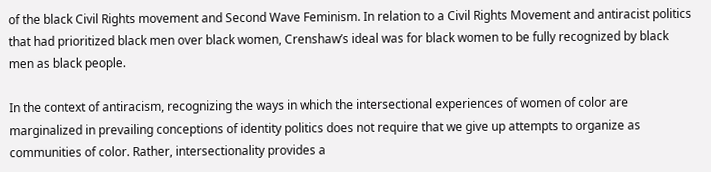of the black Civil Rights movement and Second Wave Feminism. In relation to a Civil Rights Movement and antiracist politics that had prioritized black men over black women, Crenshaw’s ideal was for black women to be fully recognized by black men as black people.

In the context of antiracism, recognizing the ways in which the intersectional experiences of women of color are marginalized in prevailing conceptions of identity politics does not require that we give up attempts to organize as communities of color. Rather, intersectionality provides a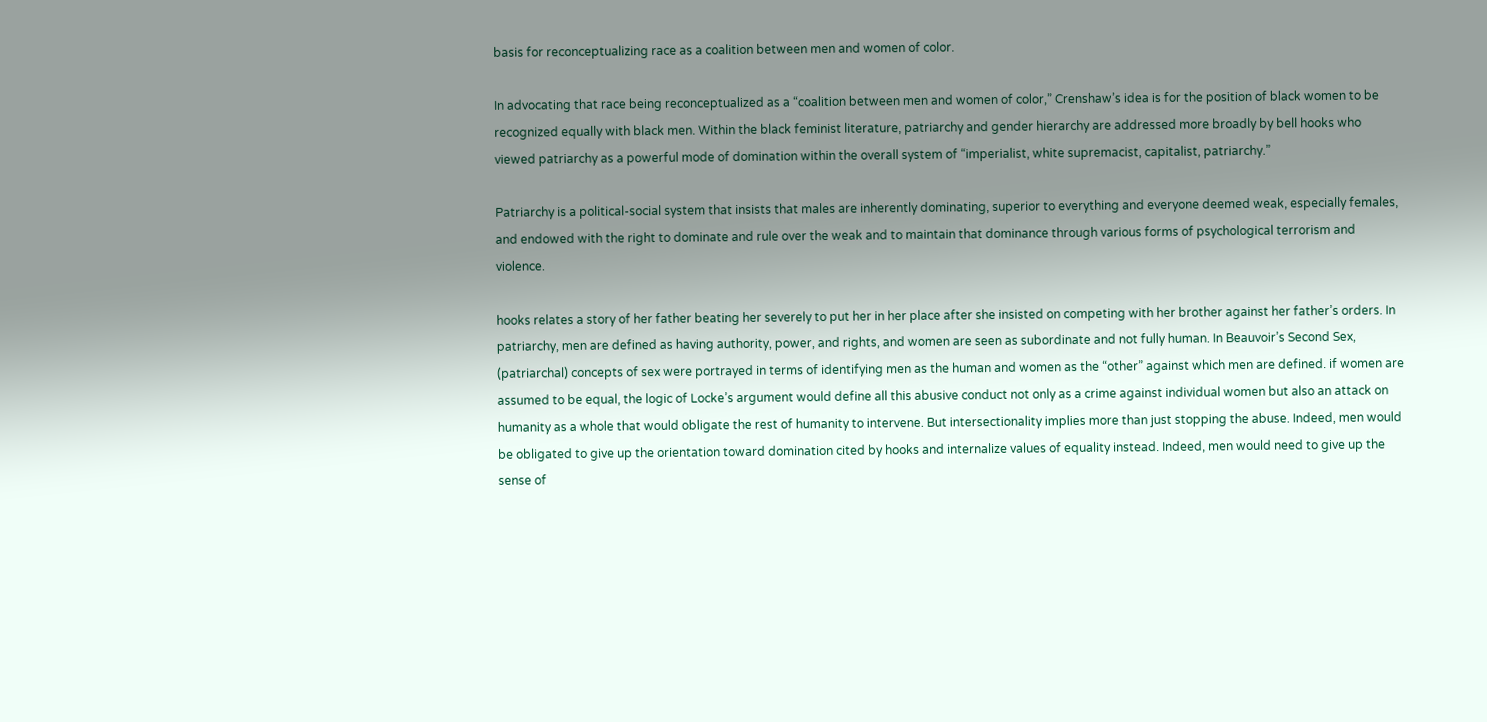basis for reconceptualizing race as a coalition between men and women of color.

In advocating that race being reconceptualized as a “coalition between men and women of color,” Crenshaw’s idea is for the position of black women to be recognized equally with black men. Within the black feminist literature, patriarchy and gender hierarchy are addressed more broadly by bell hooks who viewed patriarchy as a powerful mode of domination within the overall system of “imperialist, white supremacist, capitalist, patriarchy.”

Patriarchy is a political-social system that insists that males are inherently dominating, superior to everything and everyone deemed weak, especially females, and endowed with the right to dominate and rule over the weak and to maintain that dominance through various forms of psychological terrorism and violence.

hooks relates a story of her father beating her severely to put her in her place after she insisted on competing with her brother against her father’s orders. In patriarchy, men are defined as having authority, power, and rights, and women are seen as subordinate and not fully human. In Beauvoir’s Second Sex, (patriarchal) concepts of sex were portrayed in terms of identifying men as the human and women as the “other” against which men are defined. if women are assumed to be equal, the logic of Locke’s argument would define all this abusive conduct not only as a crime against individual women but also an attack on humanity as a whole that would obligate the rest of humanity to intervene. But intersectionality implies more than just stopping the abuse. Indeed, men would be obligated to give up the orientation toward domination cited by hooks and internalize values of equality instead. Indeed, men would need to give up the sense of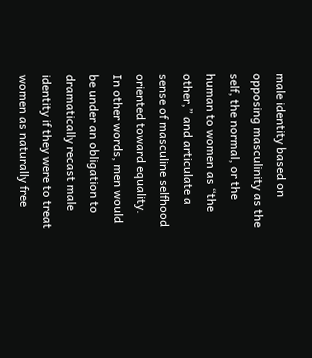male identity based on opposing masculinity as the self, the normal, or the human to women as “the other,” and articulate a sense of masculine selfhood oriented toward equality. In other words, men would be under an obligation to dramatically recast male identity if they were to treat women as naturally free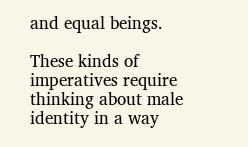and equal beings.

These kinds of imperatives require thinking about male identity in a way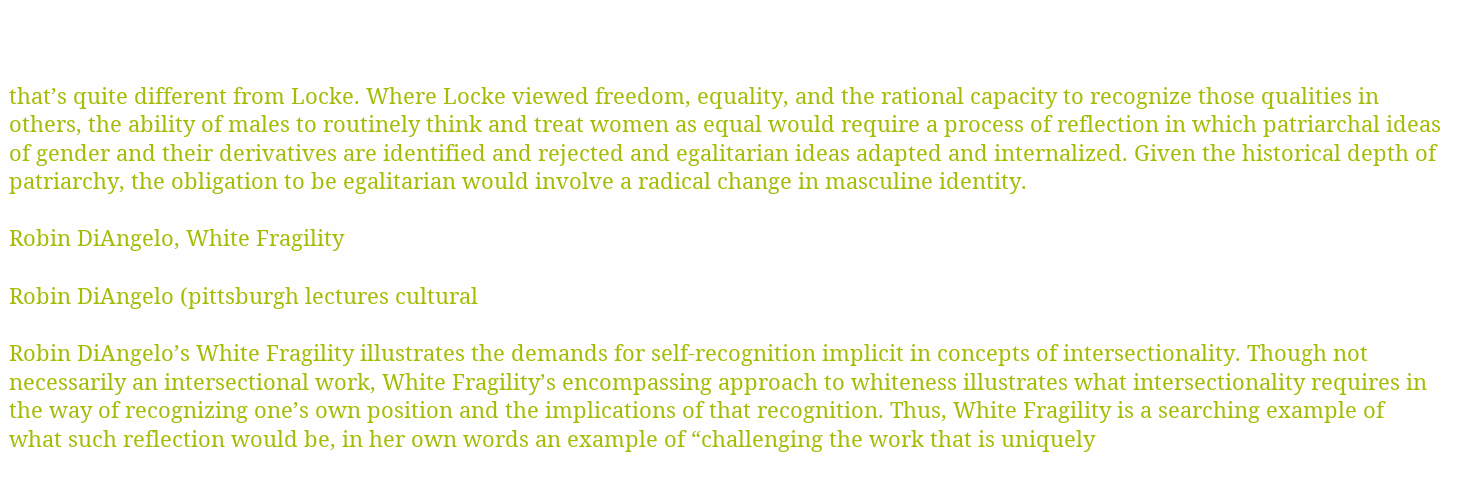that’s quite different from Locke. Where Locke viewed freedom, equality, and the rational capacity to recognize those qualities in others, the ability of males to routinely think and treat women as equal would require a process of reflection in which patriarchal ideas of gender and their derivatives are identified and rejected and egalitarian ideas adapted and internalized. Given the historical depth of patriarchy, the obligation to be egalitarian would involve a radical change in masculine identity.

Robin DiAngelo, White Fragility

Robin DiAngelo (pittsburgh lectures cultural

Robin DiAngelo’s White Fragility illustrates the demands for self-recognition implicit in concepts of intersectionality. Though not necessarily an intersectional work, White Fragility’s encompassing approach to whiteness illustrates what intersectionality requires in the way of recognizing one’s own position and the implications of that recognition. Thus, White Fragility is a searching example of what such reflection would be, in her own words an example of “challenging the work that is uniquely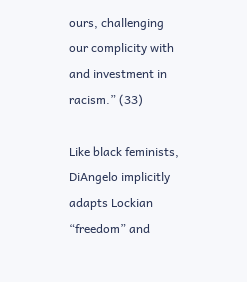ours, challenging our complicity with and investment in racism.” (33)

Like black feminists, DiAngelo implicitly adapts Lockian “freedom” and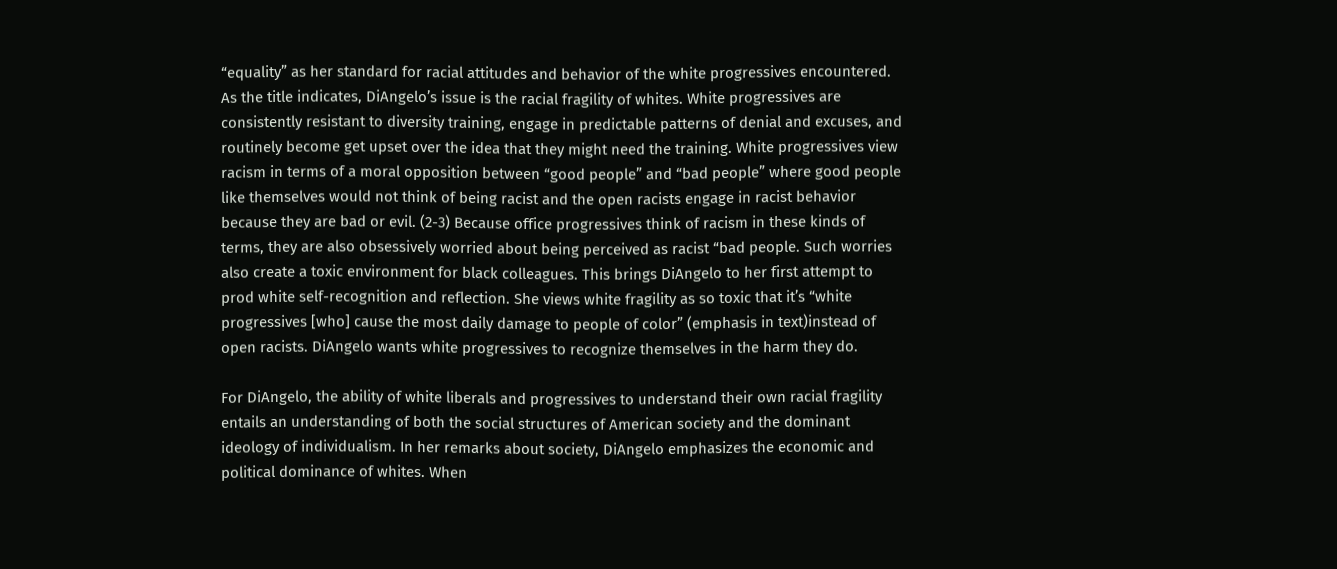“equality” as her standard for racial attitudes and behavior of the white progressives encountered. As the title indicates, DiAngelo’s issue is the racial fragility of whites. White progressives are consistently resistant to diversity training, engage in predictable patterns of denial and excuses, and routinely become get upset over the idea that they might need the training. White progressives view racism in terms of a moral opposition between “good people” and “bad people” where good people like themselves would not think of being racist and the open racists engage in racist behavior because they are bad or evil. (2-3) Because office progressives think of racism in these kinds of terms, they are also obsessively worried about being perceived as racist “bad people. Such worries also create a toxic environment for black colleagues. This brings DiAngelo to her first attempt to prod white self-recognition and reflection. She views white fragility as so toxic that it’s “white progressives [who] cause the most daily damage to people of color” (emphasis in text)instead of open racists. DiAngelo wants white progressives to recognize themselves in the harm they do.

For DiAngelo, the ability of white liberals and progressives to understand their own racial fragility entails an understanding of both the social structures of American society and the dominant ideology of individualism. In her remarks about society, DiAngelo emphasizes the economic and political dominance of whites. When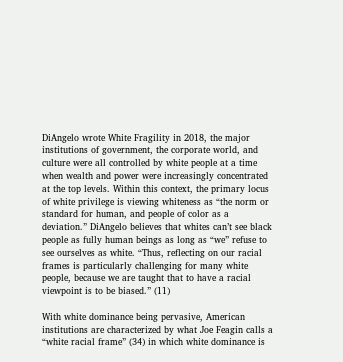DiAngelo wrote White Fragility in 2018, the major institutions of government, the corporate world, and culture were all controlled by white people at a time when wealth and power were increasingly concentrated at the top levels. Within this context, the primary locus of white privilege is viewing whiteness as “the norm or standard for human, and people of color as a deviation.” DiAngelo believes that whites can’t see black people as fully human beings as long as “we” refuse to see ourselves as white. “Thus, reflecting on our racial frames is particularly challenging for many white people, because we are taught that to have a racial viewpoint is to be biased.” (11)

With white dominance being pervasive, American institutions are characterized by what Joe Feagin calls a “white racial frame” (34) in which white dominance is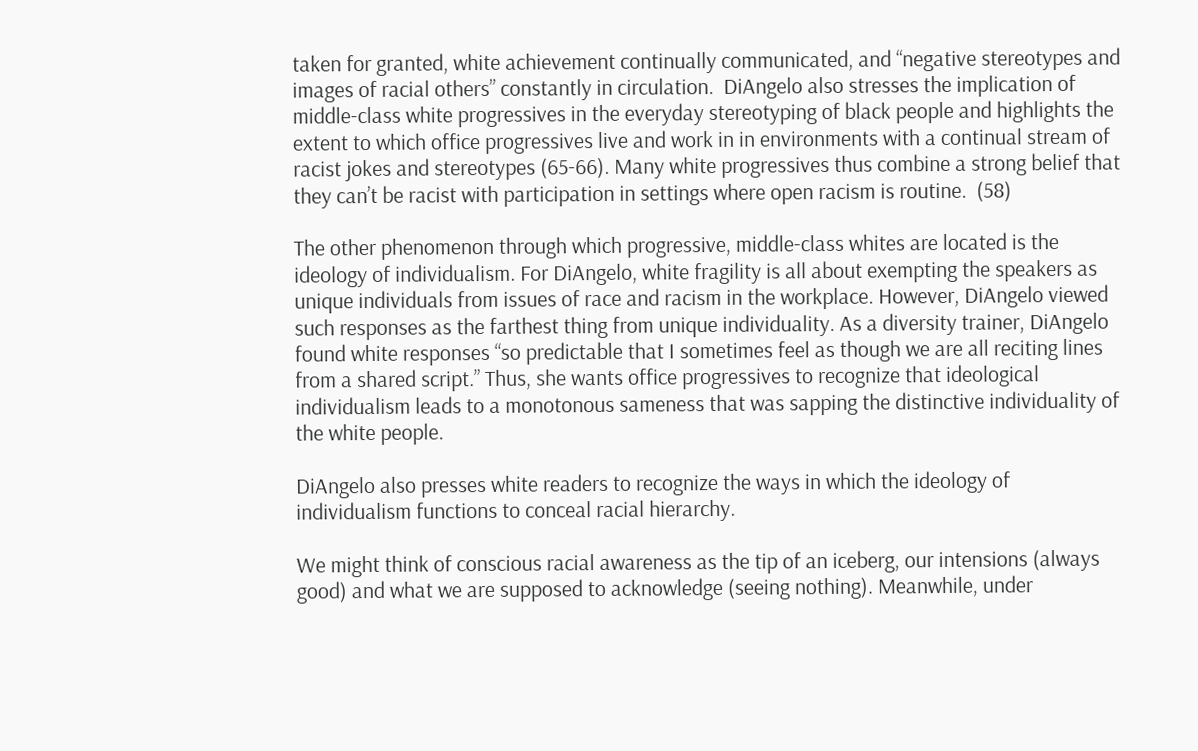taken for granted, white achievement continually communicated, and “negative stereotypes and images of racial others” constantly in circulation.  DiAngelo also stresses the implication of middle-class white progressives in the everyday stereotyping of black people and highlights the extent to which office progressives live and work in in environments with a continual stream of racist jokes and stereotypes (65-66). Many white progressives thus combine a strong belief that they can’t be racist with participation in settings where open racism is routine.  (58)

The other phenomenon through which progressive, middle-class whites are located is the ideology of individualism. For DiAngelo, white fragility is all about exempting the speakers as unique individuals from issues of race and racism in the workplace. However, DiAngelo viewed such responses as the farthest thing from unique individuality. As a diversity trainer, DiAngelo found white responses “so predictable that I sometimes feel as though we are all reciting lines from a shared script.” Thus, she wants office progressives to recognize that ideological individualism leads to a monotonous sameness that was sapping the distinctive individuality of the white people.

DiAngelo also presses white readers to recognize the ways in which the ideology of individualism functions to conceal racial hierarchy.

We might think of conscious racial awareness as the tip of an iceberg, our intensions (always good) and what we are supposed to acknowledge (seeing nothing). Meanwhile, under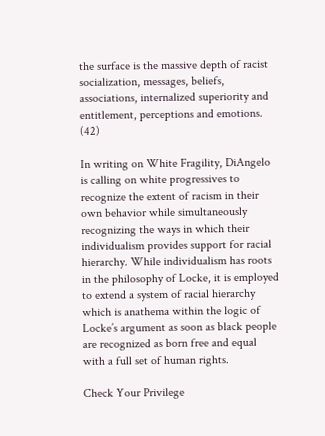the surface is the massive depth of racist socialization, messages, beliefs, associations, internalized superiority and entitlement, perceptions and emotions. (42)

In writing on White Fragility, DiAngelo is calling on white progressives to recognize the extent of racism in their own behavior while simultaneously recognizing the ways in which their individualism provides support for racial hierarchy. While individualism has roots in the philosophy of Locke, it is employed to extend a system of racial hierarchy which is anathema within the logic of Locke’s argument as soon as black people are recognized as born free and equal with a full set of human rights.

Check Your Privilege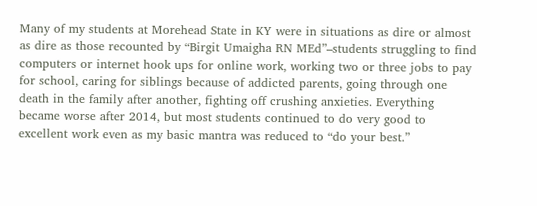Many of my students at Morehead State in KY were in situations as dire or almost as dire as those recounted by “Birgit Umaigha RN MEd”–students struggling to find computers or internet hook ups for online work, working two or three jobs to pay for school, caring for siblings because of addicted parents, going through one death in the family after another, fighting off crushing anxieties. Everything became worse after 2014, but most students continued to do very good to excellent work even as my basic mantra was reduced to “do your best.”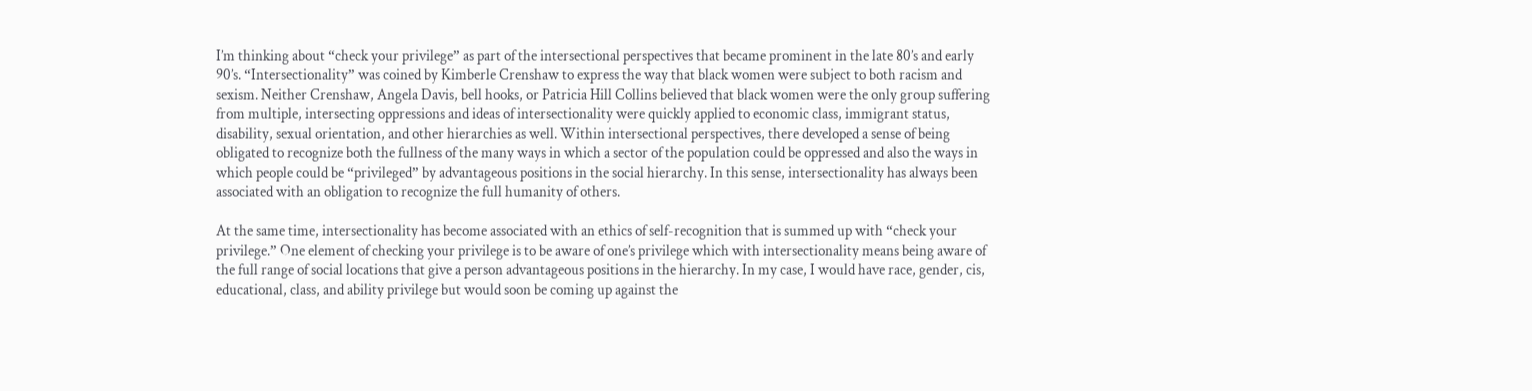I’m thinking about “check your privilege” as part of the intersectional perspectives that became prominent in the late 80’s and early 90’s. “Intersectionality” was coined by Kimberle Crenshaw to express the way that black women were subject to both racism and sexism. Neither Crenshaw, Angela Davis, bell hooks, or Patricia Hill Collins believed that black women were the only group suffering from multiple, intersecting oppressions and ideas of intersectionality were quickly applied to economic class, immigrant status, disability, sexual orientation, and other hierarchies as well. Within intersectional perspectives, there developed a sense of being obligated to recognize both the fullness of the many ways in which a sector of the population could be oppressed and also the ways in which people could be “privileged” by advantageous positions in the social hierarchy. In this sense, intersectionality has always been associated with an obligation to recognize the full humanity of others.

At the same time, intersectionality has become associated with an ethics of self-recognition that is summed up with “check your privilege.” One element of checking your privilege is to be aware of one’s privilege which with intersectionality means being aware of the full range of social locations that give a person advantageous positions in the hierarchy. In my case, I would have race, gender, cis, educational, class, and ability privilege but would soon be coming up against the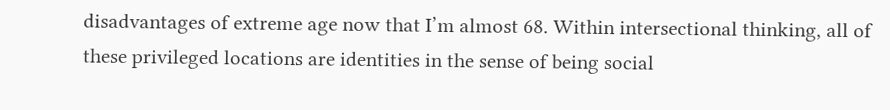disadvantages of extreme age now that I’m almost 68. Within intersectional thinking, all of these privileged locations are identities in the sense of being social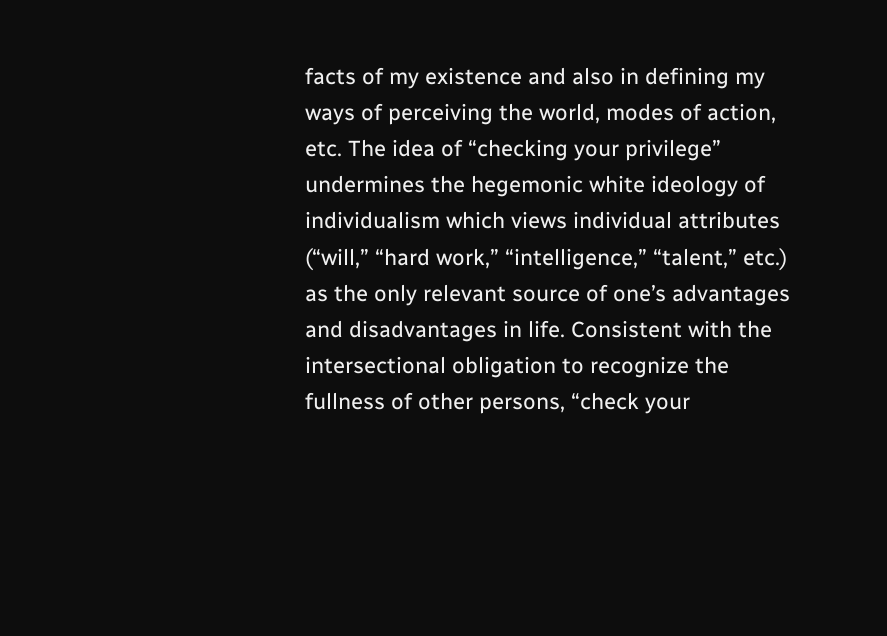facts of my existence and also in defining my ways of perceiving the world, modes of action, etc. The idea of “checking your privilege” undermines the hegemonic white ideology of individualism which views individual attributes (“will,” “hard work,” “intelligence,” “talent,” etc.) as the only relevant source of one’s advantages and disadvantages in life. Consistent with the intersectional obligation to recognize the fullness of other persons, “check your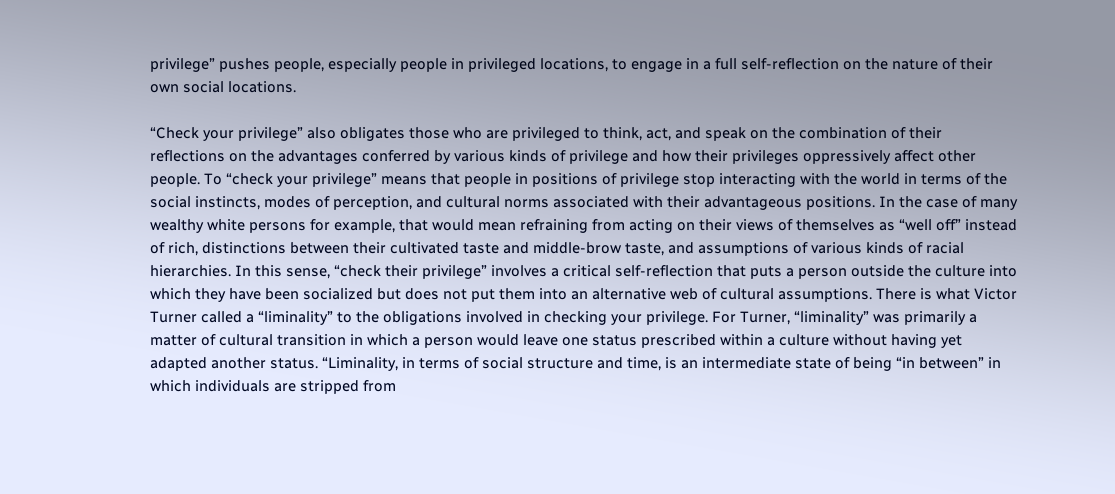privilege” pushes people, especially people in privileged locations, to engage in a full self-reflection on the nature of their own social locations.

“Check your privilege” also obligates those who are privileged to think, act, and speak on the combination of their reflections on the advantages conferred by various kinds of privilege and how their privileges oppressively affect other people. To “check your privilege” means that people in positions of privilege stop interacting with the world in terms of the social instincts, modes of perception, and cultural norms associated with their advantageous positions. In the case of many wealthy white persons for example, that would mean refraining from acting on their views of themselves as “well off” instead of rich, distinctions between their cultivated taste and middle-brow taste, and assumptions of various kinds of racial hierarchies. In this sense, “check their privilege” involves a critical self-reflection that puts a person outside the culture into which they have been socialized but does not put them into an alternative web of cultural assumptions. There is what Victor Turner called a “liminality” to the obligations involved in checking your privilege. For Turner, “liminality” was primarily a matter of cultural transition in which a person would leave one status prescribed within a culture without having yet adapted another status. “Liminality, in terms of social structure and time, is an intermediate state of being “in between” in which individuals are stripped from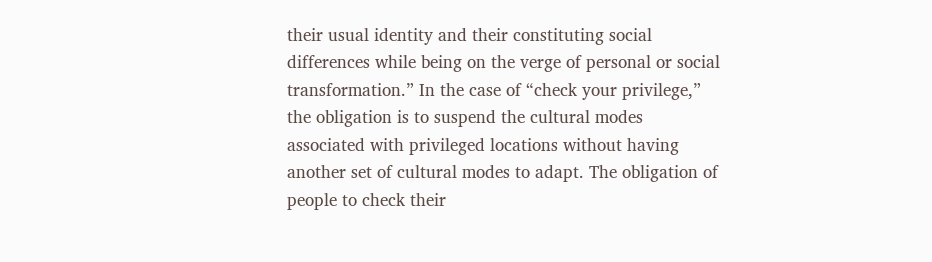their usual identity and their constituting social differences while being on the verge of personal or social transformation.” In the case of “check your privilege,” the obligation is to suspend the cultural modes associated with privileged locations without having another set of cultural modes to adapt. The obligation of people to check their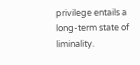privilege entails a long-term state of liminality.